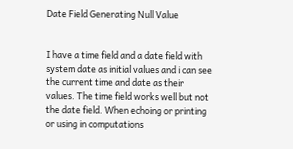Date Field Generating Null Value


I have a time field and a date field with system date as initial values and i can see the current time and date as their values. The time field works well but not the date field. When echoing or printing or using in computations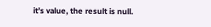it’s value, the result is null.